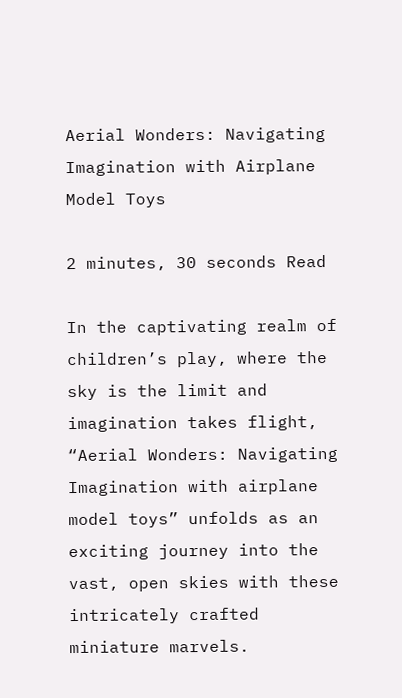Aerial Wonders: Navigating Imagination with Airplane Model Toys

2 minutes, 30 seconds Read

In the captivating realm of children’s play, where the sky is the limit and imagination takes flight, “Aerial Wonders: Navigating Imagination with airplane model toys” unfolds as an exciting journey into the vast, open skies with these intricately crafted miniature marvels.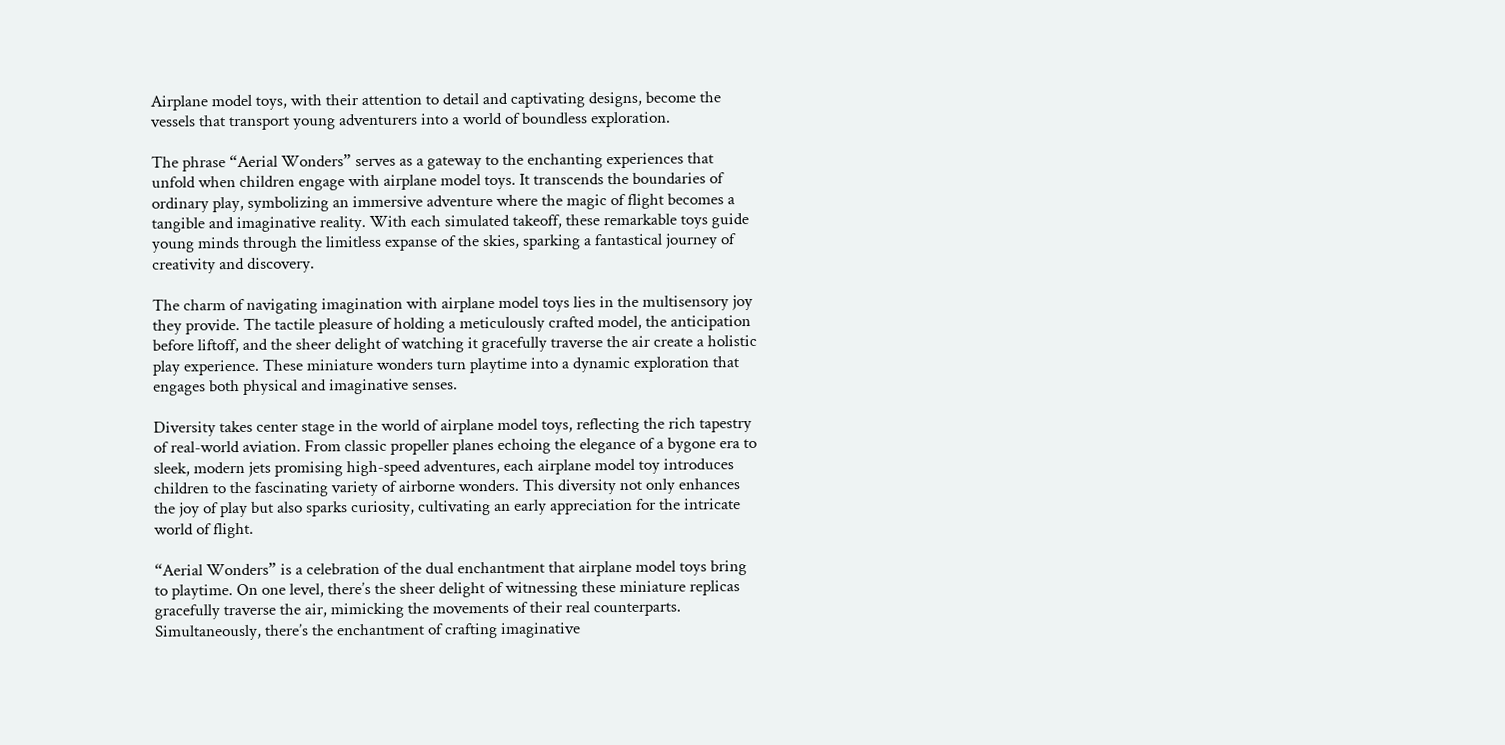Airplane model toys, with their attention to detail and captivating designs, become the vessels that transport young adventurers into a world of boundless exploration.

The phrase “Aerial Wonders” serves as a gateway to the enchanting experiences that unfold when children engage with airplane model toys. It transcends the boundaries of ordinary play, symbolizing an immersive adventure where the magic of flight becomes a tangible and imaginative reality. With each simulated takeoff, these remarkable toys guide young minds through the limitless expanse of the skies, sparking a fantastical journey of creativity and discovery.

The charm of navigating imagination with airplane model toys lies in the multisensory joy they provide. The tactile pleasure of holding a meticulously crafted model, the anticipation before liftoff, and the sheer delight of watching it gracefully traverse the air create a holistic play experience. These miniature wonders turn playtime into a dynamic exploration that engages both physical and imaginative senses.

Diversity takes center stage in the world of airplane model toys, reflecting the rich tapestry of real-world aviation. From classic propeller planes echoing the elegance of a bygone era to sleek, modern jets promising high-speed adventures, each airplane model toy introduces children to the fascinating variety of airborne wonders. This diversity not only enhances the joy of play but also sparks curiosity, cultivating an early appreciation for the intricate world of flight.

“Aerial Wonders” is a celebration of the dual enchantment that airplane model toys bring to playtime. On one level, there’s the sheer delight of witnessing these miniature replicas gracefully traverse the air, mimicking the movements of their real counterparts. Simultaneously, there’s the enchantment of crafting imaginative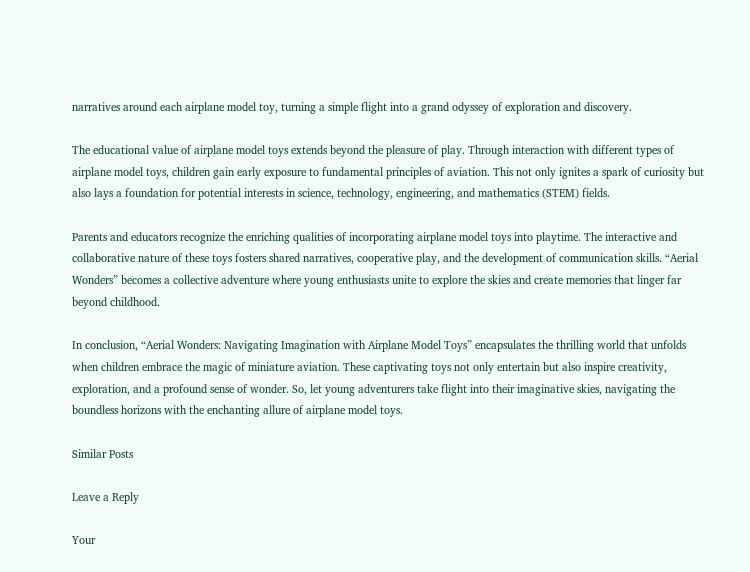narratives around each airplane model toy, turning a simple flight into a grand odyssey of exploration and discovery.

The educational value of airplane model toys extends beyond the pleasure of play. Through interaction with different types of airplane model toys, children gain early exposure to fundamental principles of aviation. This not only ignites a spark of curiosity but also lays a foundation for potential interests in science, technology, engineering, and mathematics (STEM) fields.

Parents and educators recognize the enriching qualities of incorporating airplane model toys into playtime. The interactive and collaborative nature of these toys fosters shared narratives, cooperative play, and the development of communication skills. “Aerial Wonders” becomes a collective adventure where young enthusiasts unite to explore the skies and create memories that linger far beyond childhood.

In conclusion, “Aerial Wonders: Navigating Imagination with Airplane Model Toys” encapsulates the thrilling world that unfolds when children embrace the magic of miniature aviation. These captivating toys not only entertain but also inspire creativity, exploration, and a profound sense of wonder. So, let young adventurers take flight into their imaginative skies, navigating the boundless horizons with the enchanting allure of airplane model toys.

Similar Posts

Leave a Reply

Your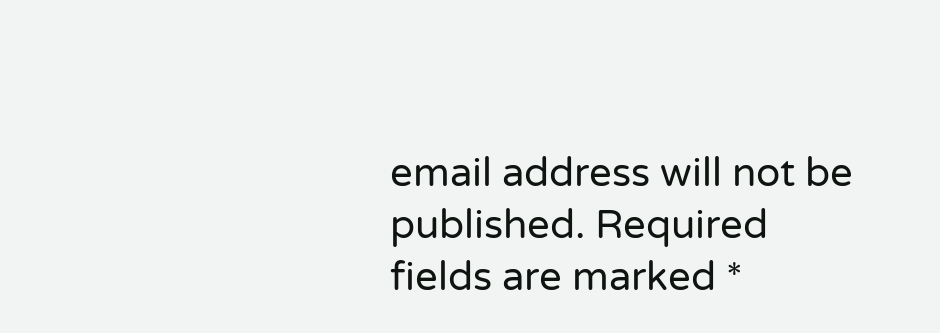email address will not be published. Required fields are marked *